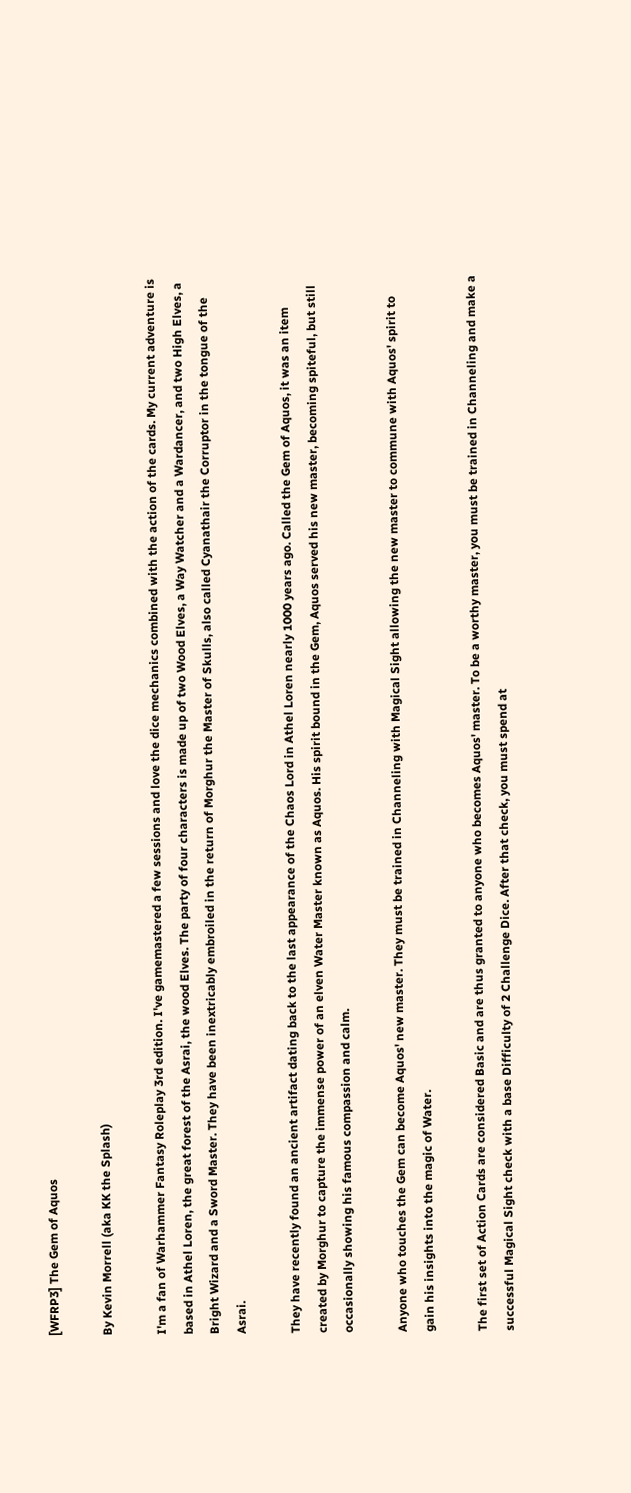[WFRP3] The Gem of Aquos

By Kevin Morrell (aka KK the Splash)

I'm a fan of Warhammer Fantasy Roleplay 3rd edition. I've gamemastered a few sessions and love the dice mechanics combined with the action of the cards. My current adventure is based in Athel Loren, the great forest of the Asrai, the wood Elves. The party of four characters is made up of two Wood Elves, a Way Watcher and a Wardancer, and two High Elves, a Bright Wizard and a Sword Master. They have been inextricably embroiled in the return of Morghur the Master of Skulls, also called Cyanathair the Corruptor in the tongue of the Asrai.

They have recently found an ancient artifact dating back to the last appearance of the Chaos Lord in Athel Loren nearly 1000 years ago. Called the Gem of Aquos, it was an item created by Morghur to capture the immense power of an elven Water Master known as Aquos. His spirit bound in the Gem, Aquos served his new master, becoming spiteful, but still occasionally showing his famous compassion and calm.

Anyone who touches the Gem can become Aquos' new master. They must be trained in Channeling with Magical Sight allowing the new master to commune with Aquos' spirit to gain his insights into the magic of Water.

The first set of Action Cards are considered Basic and are thus granted to anyone who becomes Aquos' master. To be a worthy master, you must be trained in Channeling and make a successful Magical Sight check with a base Difficulty of 2 Challenge Dice. After that check, you must spend at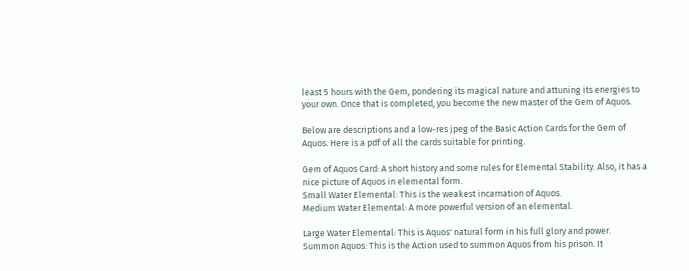least 5 hours with the Gem, pondering its magical nature and attuning its energies to your own. Once that is completed, you become the new master of the Gem of Aquos.

Below are descriptions and a low-res jpeg of the Basic Action Cards for the Gem of Aquos. Here is a pdf of all the cards suitable for printing.

Gem of Aquos Card: A short history and some rules for Elemental Stability. Also, it has a nice picture of Aquos in elemental form.
Small Water Elemental: This is the weakest incarnation of Aquos.
Medium Water Elemental: A more powerful version of an elemental.

Large Water Elemental: This is Aquos' natural form in his full glory and power.
Summon Aquos: This is the Action used to summon Aquos from his prison. It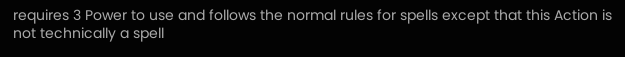requires 3 Power to use and follows the normal rules for spells except that this Action is not technically a spell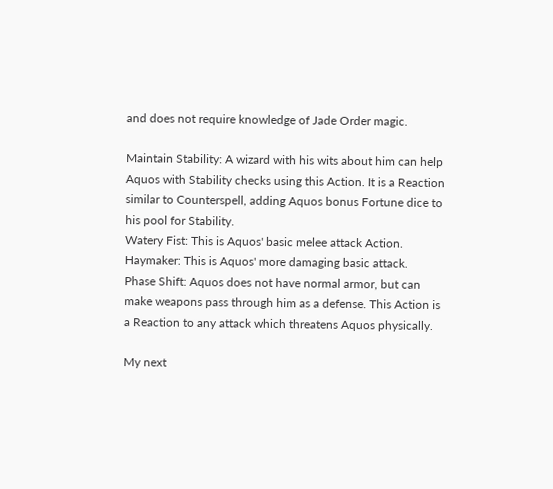and does not require knowledge of Jade Order magic.

Maintain Stability: A wizard with his wits about him can help Aquos with Stability checks using this Action. It is a Reaction similar to Counterspell, adding Aquos bonus Fortune dice to his pool for Stability.
Watery Fist: This is Aquos' basic melee attack Action.
Haymaker: This is Aquos' more damaging basic attack.
Phase Shift: Aquos does not have normal armor, but can make weapons pass through him as a defense. This Action is a Reaction to any attack which threatens Aquos physically.

My next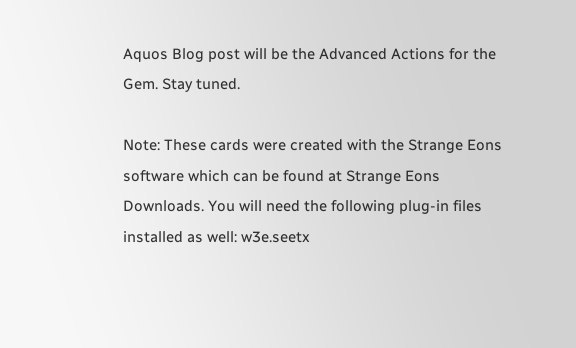Aquos Blog post will be the Advanced Actions for the Gem. Stay tuned.

Note: These cards were created with the Strange Eons software which can be found at Strange Eons Downloads. You will need the following plug-in files installed as well: w3e.seetx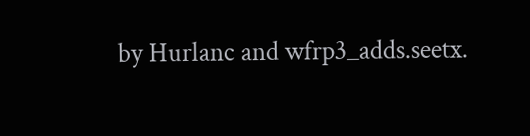by Hurlanc and wfrp3_adds.seetx.